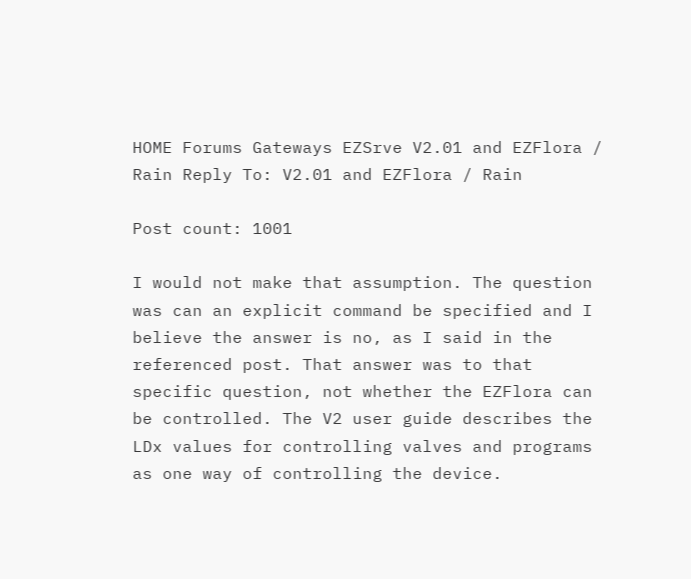HOME Forums Gateways EZSrve V2.01 and EZFlora / Rain Reply To: V2.01 and EZFlora / Rain

Post count: 1001

I would not make that assumption. The question was can an explicit command be specified and I believe the answer is no, as I said in the referenced post. That answer was to that specific question, not whether the EZFlora can be controlled. The V2 user guide describes the LDx values for controlling valves and programs as one way of controlling the device.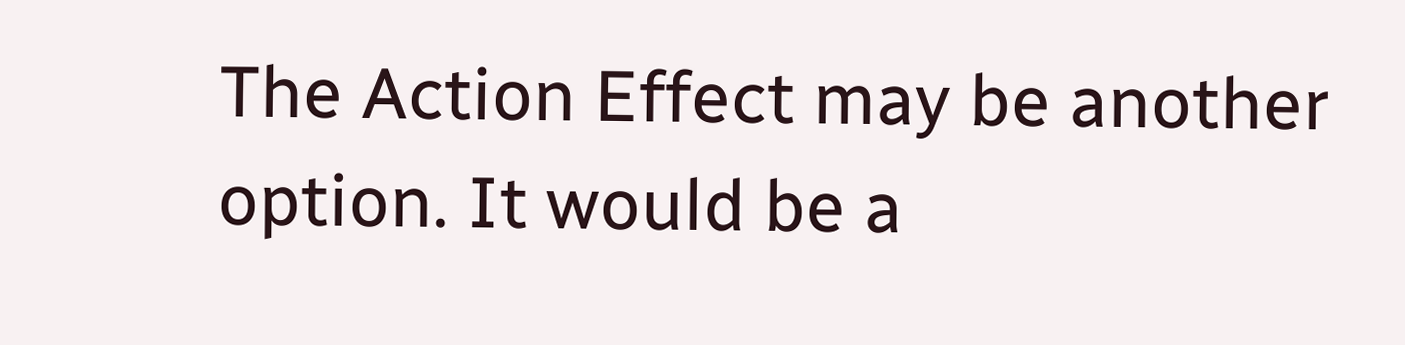The Action Effect may be another option. It would be a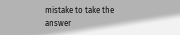mistake to take the answer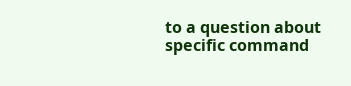to a question about specific command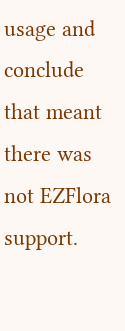usage and conclude that meant there was not EZFlora support.